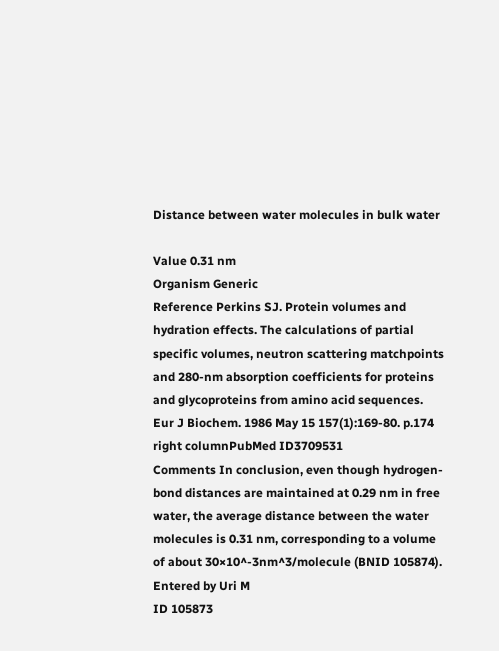Distance between water molecules in bulk water

Value 0.31 nm
Organism Generic
Reference Perkins SJ. Protein volumes and hydration effects. The calculations of partial specific volumes, neutron scattering matchpoints and 280-nm absorption coefficients for proteins and glycoproteins from amino acid sequences. Eur J Biochem. 1986 May 15 157(1):169-80. p.174 right columnPubMed ID3709531
Comments In conclusion, even though hydrogen-bond distances are maintained at 0.29 nm in free water, the average distance between the water molecules is 0.31 nm, corresponding to a volume of about 30×10^-3nm^3/molecule (BNID 105874).
Entered by Uri M
ID 105873